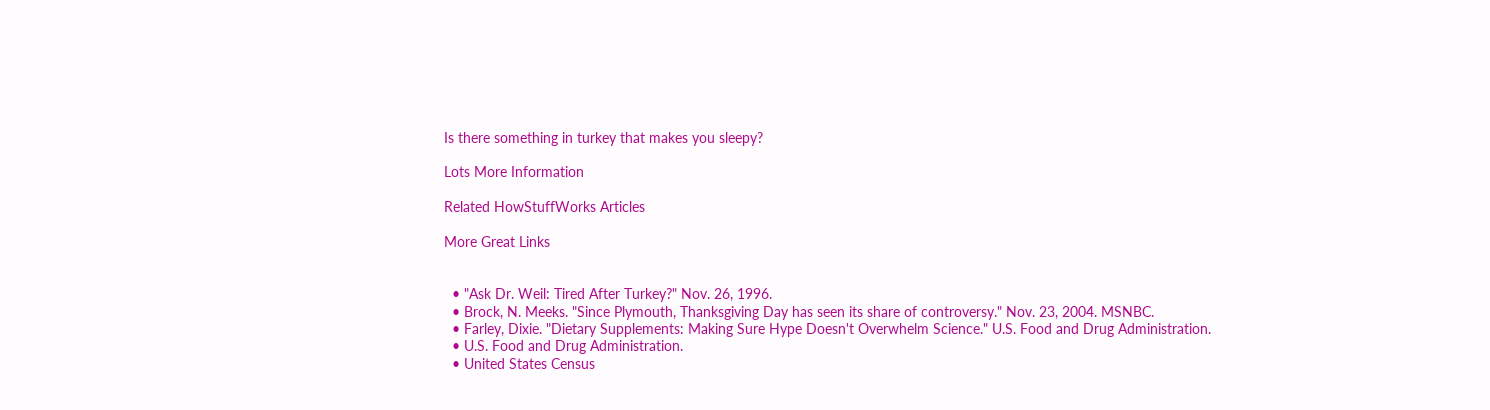Is there something in turkey that makes you sleepy?

Lots More Information

Related HowStuffWorks Articles

More Great Links


  • "Ask Dr. Weil: Tired After Turkey?" Nov. 26, 1996.
  • Brock, N. Meeks. "Since Plymouth, Thanksgiving Day has seen its share of controversy." Nov. 23, 2004. MSNBC.
  • Farley, Dixie. "Dietary Supplements: Making Sure Hype Doesn't Overwhelm Science." U.S. Food and Drug Administration.
  • U.S. Food and Drug Administration.
  • United States Census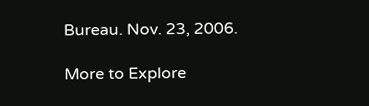Bureau. Nov. 23, 2006.

More to Explore